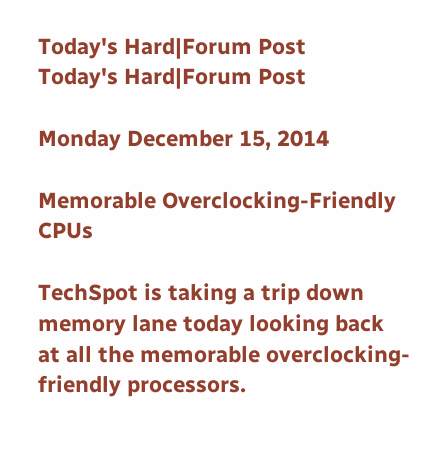Today's Hard|Forum Post
Today's Hard|Forum Post

Monday December 15, 2014

Memorable Overclocking-Friendly CPUs

TechSpot is taking a trip down memory lane today looking back at all the memorable overclocking-friendly processors.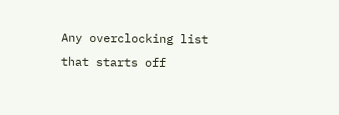Any overclocking list that starts off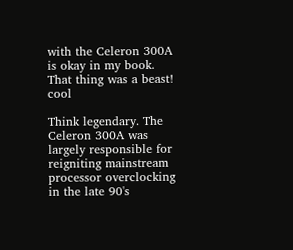with the Celeron 300A is okay in my book. That thing was a beast! cool

Think legendary. The Celeron 300A was largely responsible for reigniting mainstream processor overclocking in the late 90's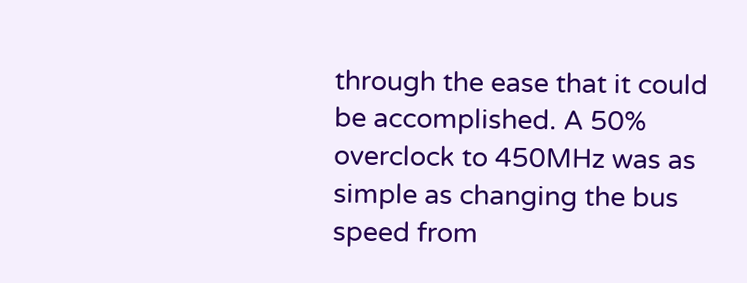through the ease that it could be accomplished. A 50% overclock to 450MHz was as simple as changing the bus speed from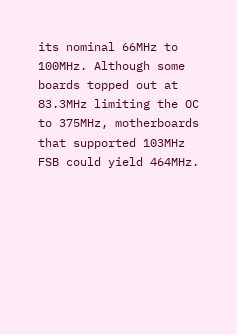its nominal 66MHz to 100MHz. Although some boards topped out at 83.3MHz limiting the OC to 375MHz, motherboards that supported 103MHz FSB could yield 464MHz.